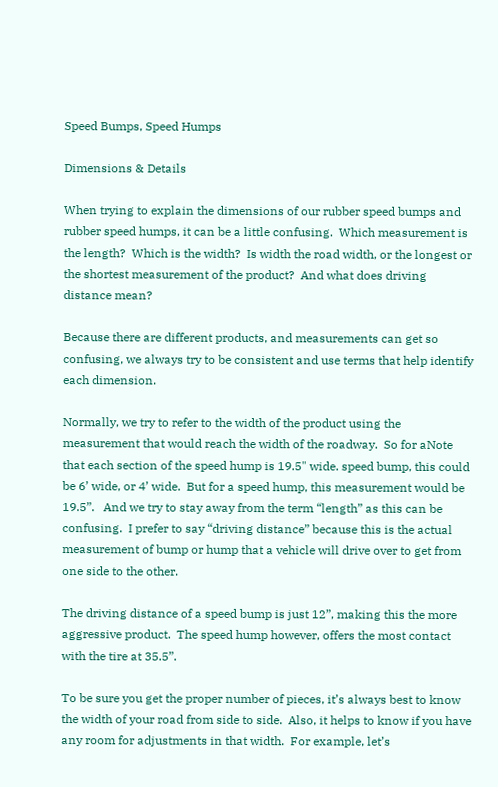Speed Bumps, Speed Humps

Dimensions & Details

When trying to explain the dimensions of our rubber speed bumps and rubber speed humps, it can be a little confusing.  Which measurement is the length?  Which is the width?  Is width the road width, or the longest or the shortest measurement of the product?  And what does driving distance mean?

Because there are different products, and measurements can get so confusing, we always try to be consistent and use terms that help identify each dimension.

Normally, we try to refer to the width of the product using the measurement that would reach the width of the roadway.  So for aNote that each section of the speed hump is 19.5" wide. speed bump, this could be 6’ wide, or 4’ wide.  But for a speed hump, this measurement would be 19.5”.   And we try to stay away from the term “length” as this can be confusing.  I prefer to say “driving distance” because this is the actual measurement of bump or hump that a vehicle will drive over to get from one side to the other.

The driving distance of a speed bump is just 12”, making this the more aggressive product.  The speed hump however, offers the most contact with the tire at 35.5”.

To be sure you get the proper number of pieces, it’s always best to know the width of your road from side to side.  Also, it helps to know if you have any room for adjustments in that width.  For example, let’s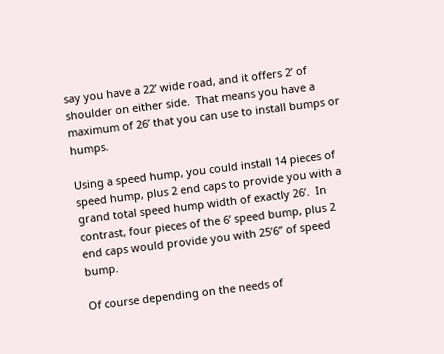say you have a 22’ wide road, and it offers 2’ of shoulder on either side.  That means you have a maximum of 26’ that you can use to install bumps or humps.

Using a speed hump, you could install 14 pieces of speed hump, plus 2 end caps to provide you with a grand total speed hump width of exactly 26’.  In contrast, four pieces of the 6’ speed bump, plus 2 end caps would provide you with 25’6” of speed bump.

Of course depending on the needs of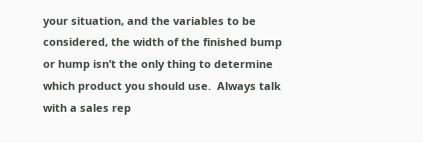your situation, and the variables to be considered, the width of the finished bump or hump isn’t the only thing to determine which product you should use.  Always talk with a sales rep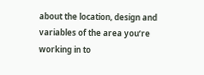about the location, design and variables of the area you’re working in to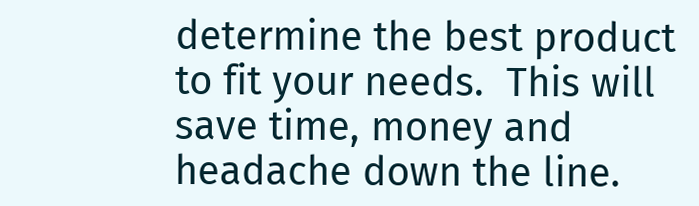determine the best product to fit your needs.  This will save time, money and headache down the line.